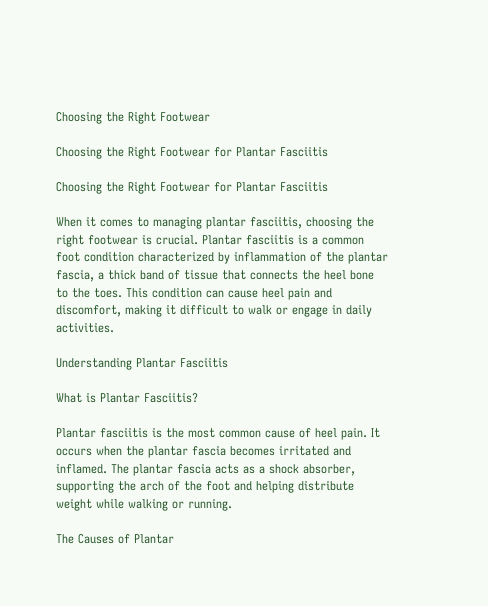Choosing the Right Footwear

Choosing the Right Footwear for Plantar Fasciitis

Choosing the Right Footwear for Plantar Fasciitis

When it comes to managing plantar fasciitis, choosing the right footwear is crucial. Plantar fasciitis is a common foot condition characterized by inflammation of the plantar fascia, a thick band of tissue that connects the heel bone to the toes. This condition can cause heel pain and discomfort, making it difficult to walk or engage in daily activities.

Understanding Plantar Fasciitis

What is Plantar Fasciitis?

Plantar fasciitis is the most common cause of heel pain. It occurs when the plantar fascia becomes irritated and inflamed. The plantar fascia acts as a shock absorber, supporting the arch of the foot and helping distribute weight while walking or running.

The Causes of Plantar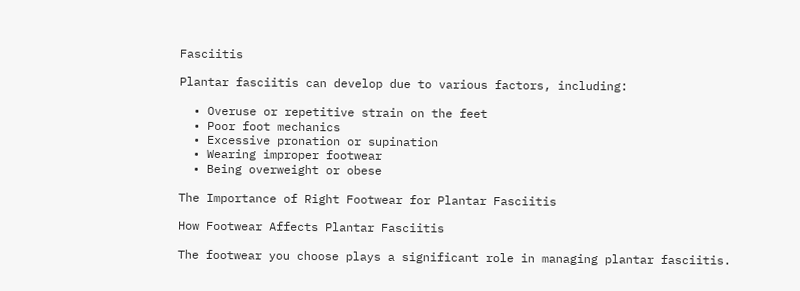Fasciitis

Plantar fasciitis can develop due to various factors, including:

  • Overuse or repetitive strain on the feet
  • Poor foot mechanics
  • Excessive pronation or supination
  • Wearing improper footwear
  • Being overweight or obese

The Importance of Right Footwear for Plantar Fasciitis

How Footwear Affects Plantar Fasciitis

The footwear you choose plays a significant role in managing plantar fasciitis.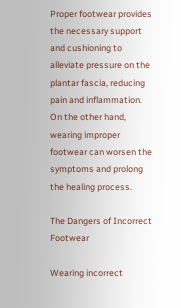Proper footwear provides the necessary support and cushioning to alleviate pressure on the plantar fascia, reducing pain and inflammation. On the other hand, wearing improper footwear can worsen the symptoms and prolong the healing process.

The Dangers of Incorrect Footwear

Wearing incorrect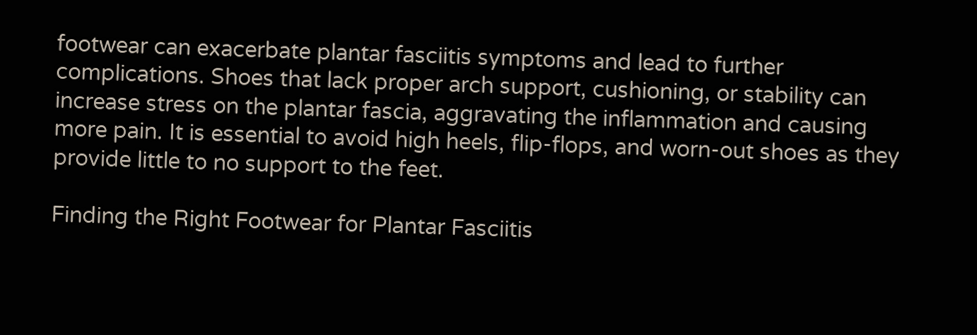footwear can exacerbate plantar fasciitis symptoms and lead to further complications. Shoes that lack proper arch support, cushioning, or stability can increase stress on the plantar fascia, aggravating the inflammation and causing more pain. It is essential to avoid high heels, flip-flops, and worn-out shoes as they provide little to no support to the feet.

Finding the Right Footwear for Plantar Fasciitis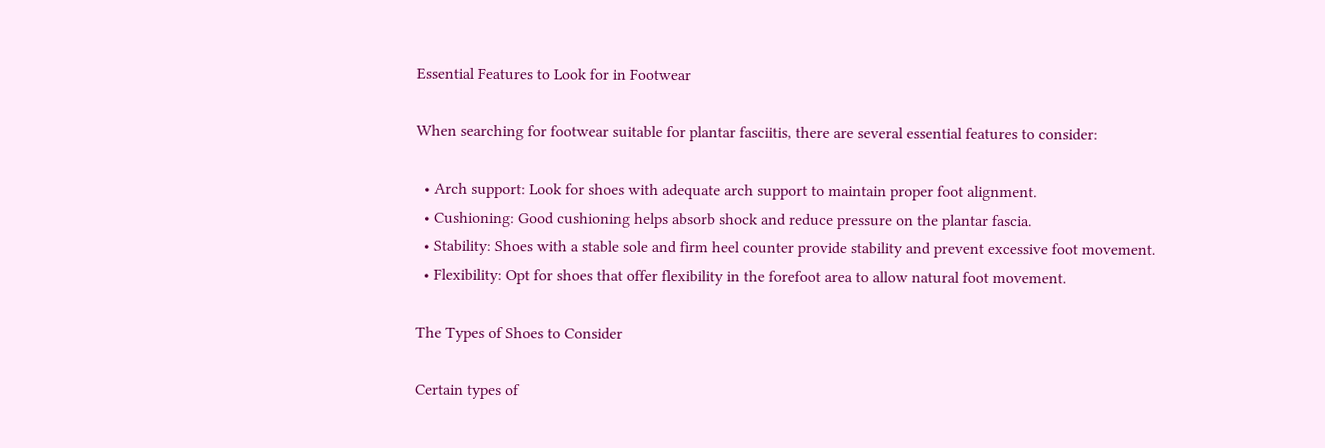Essential Features to Look for in Footwear

When searching for footwear suitable for plantar fasciitis, there are several essential features to consider:

  • Arch support: Look for shoes with adequate arch support to maintain proper foot alignment.
  • Cushioning: Good cushioning helps absorb shock and reduce pressure on the plantar fascia.
  • Stability: Shoes with a stable sole and firm heel counter provide stability and prevent excessive foot movement.
  • Flexibility: Opt for shoes that offer flexibility in the forefoot area to allow natural foot movement.

The Types of Shoes to Consider

Certain types of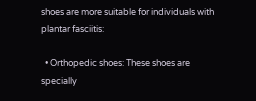shoes are more suitable for individuals with plantar fasciitis:

  • Orthopedic shoes: These shoes are specially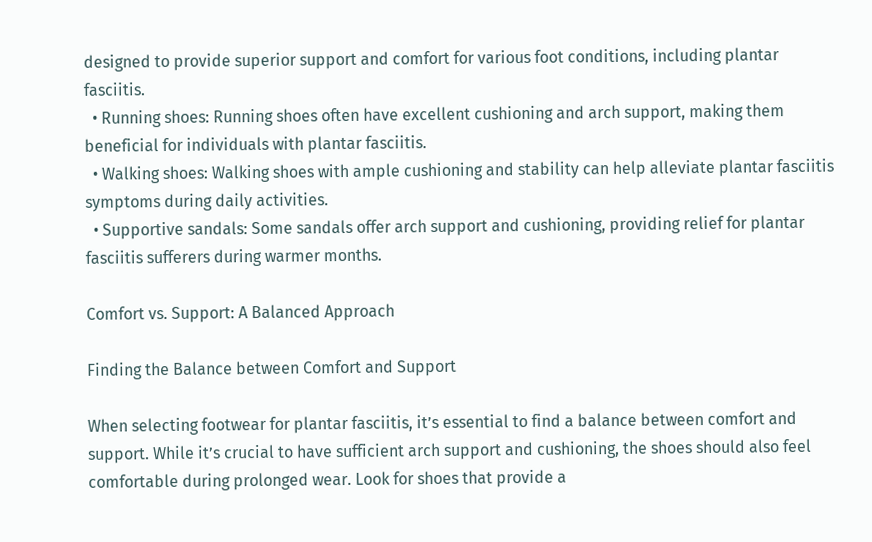designed to provide superior support and comfort for various foot conditions, including plantar fasciitis.
  • Running shoes: Running shoes often have excellent cushioning and arch support, making them beneficial for individuals with plantar fasciitis.
  • Walking shoes: Walking shoes with ample cushioning and stability can help alleviate plantar fasciitis symptoms during daily activities.
  • Supportive sandals: Some sandals offer arch support and cushioning, providing relief for plantar fasciitis sufferers during warmer months.

Comfort vs. Support: A Balanced Approach

Finding the Balance between Comfort and Support

When selecting footwear for plantar fasciitis, it’s essential to find a balance between comfort and support. While it’s crucial to have sufficient arch support and cushioning, the shoes should also feel comfortable during prolonged wear. Look for shoes that provide a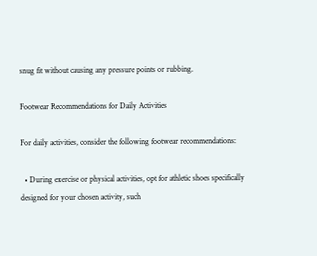snug fit without causing any pressure points or rubbing.

Footwear Recommendations for Daily Activities

For daily activities, consider the following footwear recommendations:

  • During exercise or physical activities, opt for athletic shoes specifically designed for your chosen activity, such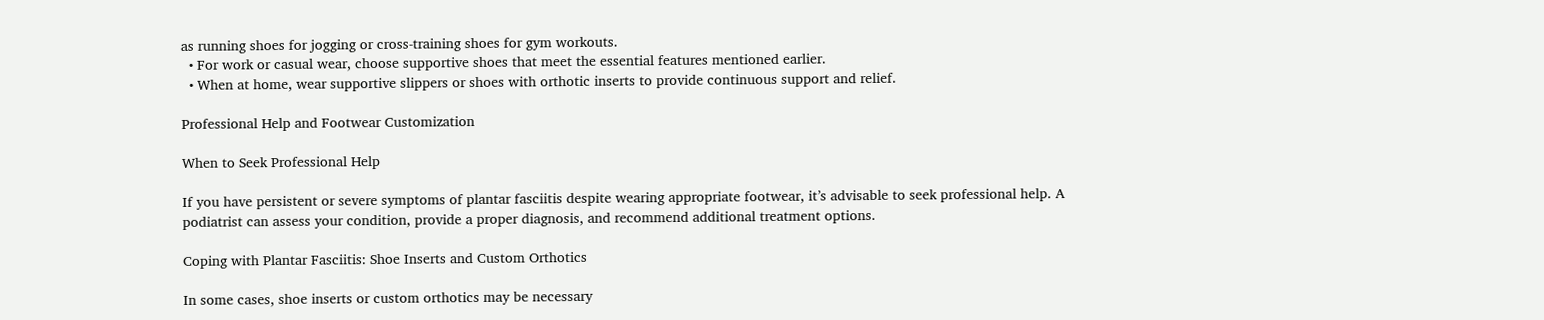as running shoes for jogging or cross-training shoes for gym workouts.
  • For work or casual wear, choose supportive shoes that meet the essential features mentioned earlier.
  • When at home, wear supportive slippers or shoes with orthotic inserts to provide continuous support and relief.

Professional Help and Footwear Customization

When to Seek Professional Help

If you have persistent or severe symptoms of plantar fasciitis despite wearing appropriate footwear, it’s advisable to seek professional help. A podiatrist can assess your condition, provide a proper diagnosis, and recommend additional treatment options.

Coping with Plantar Fasciitis: Shoe Inserts and Custom Orthotics

In some cases, shoe inserts or custom orthotics may be necessary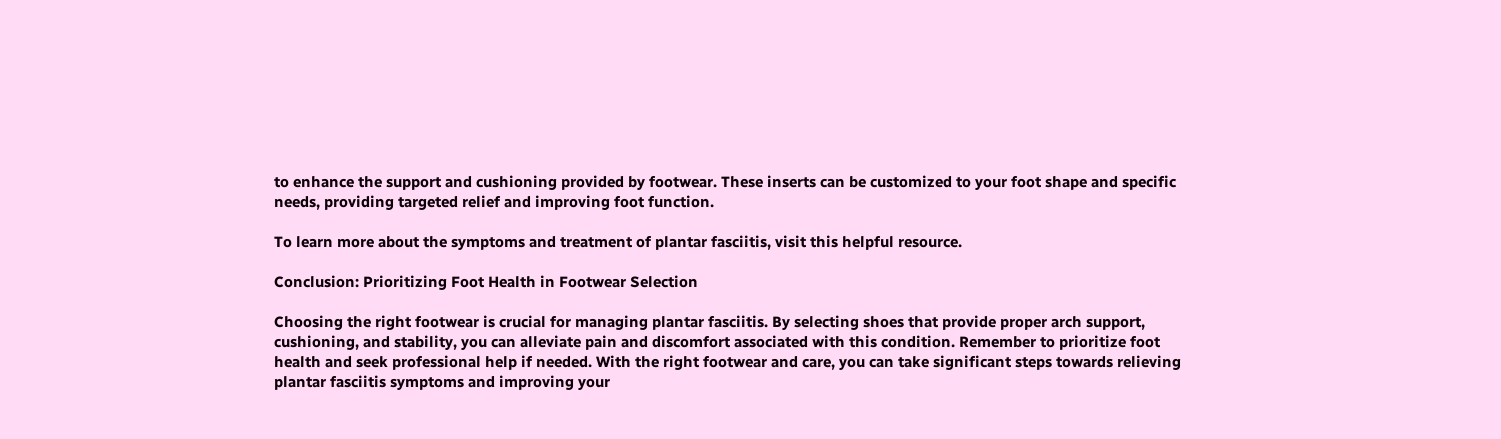to enhance the support and cushioning provided by footwear. These inserts can be customized to your foot shape and specific needs, providing targeted relief and improving foot function.

To learn more about the symptoms and treatment of plantar fasciitis, visit this helpful resource.

Conclusion: Prioritizing Foot Health in Footwear Selection

Choosing the right footwear is crucial for managing plantar fasciitis. By selecting shoes that provide proper arch support, cushioning, and stability, you can alleviate pain and discomfort associated with this condition. Remember to prioritize foot health and seek professional help if needed. With the right footwear and care, you can take significant steps towards relieving plantar fasciitis symptoms and improving your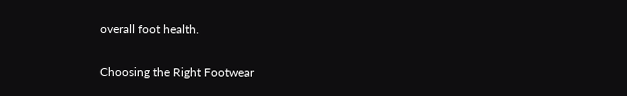overall foot health.

Choosing the Right Footwear